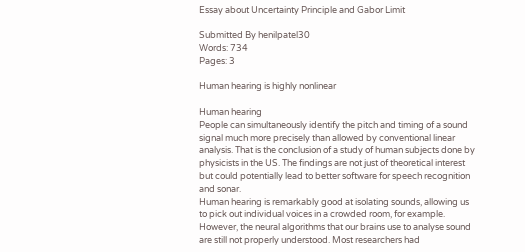Essay about Uncertainty Principle and Gabor Limit

Submitted By henilpatel30
Words: 734
Pages: 3

Human hearing is highly nonlinear

Human hearing
People can simultaneously identify the pitch and timing of a sound signal much more precisely than allowed by conventional linear analysis. That is the conclusion of a study of human subjects done by physicists in the US. The findings are not just of theoretical interest but could potentially lead to better software for speech recognition and sonar.
Human hearing is remarkably good at isolating sounds, allowing us to pick out individual voices in a crowded room, for example. However, the neural algorithms that our brains use to analyse sound are still not properly understood. Most researchers had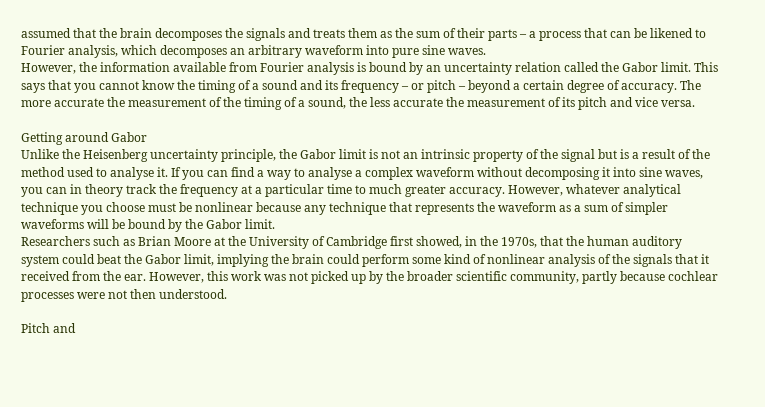assumed that the brain decomposes the signals and treats them as the sum of their parts – a process that can be likened to Fourier analysis, which decomposes an arbitrary waveform into pure sine waves.
However, the information available from Fourier analysis is bound by an uncertainty relation called the Gabor limit. This says that you cannot know the timing of a sound and its frequency – or pitch – beyond a certain degree of accuracy. The more accurate the measurement of the timing of a sound, the less accurate the measurement of its pitch and vice versa.

Getting around Gabor
Unlike the Heisenberg uncertainty principle, the Gabor limit is not an intrinsic property of the signal but is a result of the method used to analyse it. If you can find a way to analyse a complex waveform without decomposing it into sine waves, you can in theory track the frequency at a particular time to much greater accuracy. However, whatever analytical technique you choose must be nonlinear because any technique that represents the waveform as a sum of simpler waveforms will be bound by the Gabor limit.
Researchers such as Brian Moore at the University of Cambridge first showed, in the 1970s, that the human auditory system could beat the Gabor limit, implying the brain could perform some kind of nonlinear analysis of the signals that it received from the ear. However, this work was not picked up by the broader scientific community, partly because cochlear processes were not then understood.

Pitch and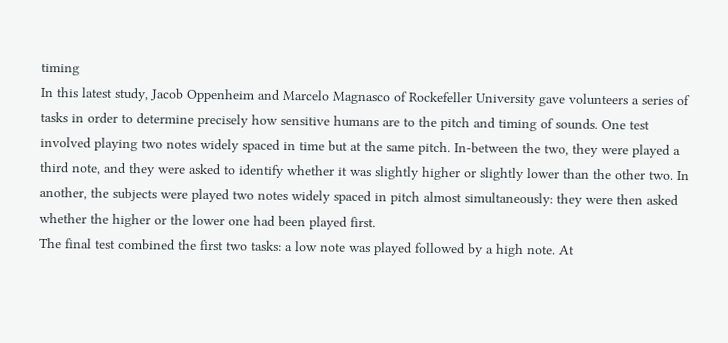timing
In this latest study, Jacob Oppenheim and Marcelo Magnasco of Rockefeller University gave volunteers a series of tasks in order to determine precisely how sensitive humans are to the pitch and timing of sounds. One test involved playing two notes widely spaced in time but at the same pitch. In-between the two, they were played a third note, and they were asked to identify whether it was slightly higher or slightly lower than the other two. In another, the subjects were played two notes widely spaced in pitch almost simultaneously: they were then asked whether the higher or the lower one had been played first.
The final test combined the first two tasks: a low note was played followed by a high note. At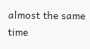almost the same time